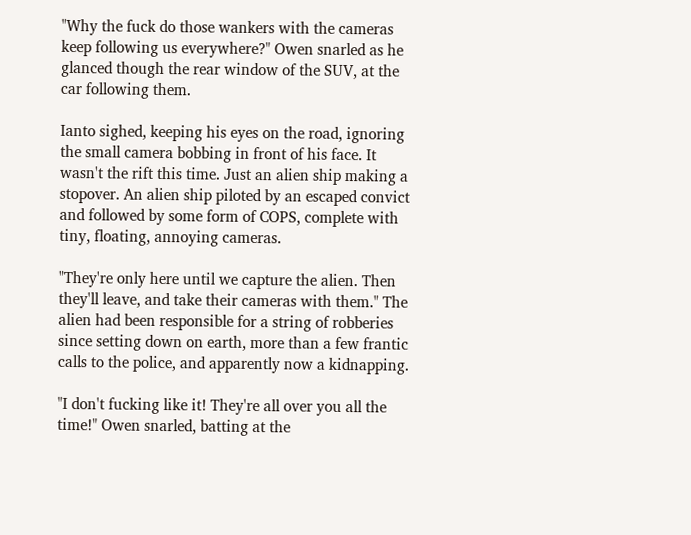"Why the fuck do those wankers with the cameras keep following us everywhere?" Owen snarled as he glanced though the rear window of the SUV, at the car following them.

Ianto sighed, keeping his eyes on the road, ignoring the small camera bobbing in front of his face. It wasn't the rift this time. Just an alien ship making a stopover. An alien ship piloted by an escaped convict and followed by some form of COPS, complete with tiny, floating, annoying cameras.

"They're only here until we capture the alien. Then they'll leave, and take their cameras with them." The alien had been responsible for a string of robberies since setting down on earth, more than a few frantic calls to the police, and apparently now a kidnapping.

"I don't fucking like it! They're all over you all the time!" Owen snarled, batting at the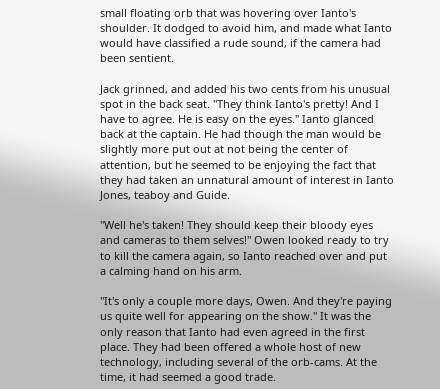small floating orb that was hovering over Ianto's shoulder. It dodged to avoid him, and made what Ianto would have classified a rude sound, if the camera had been sentient.

Jack grinned, and added his two cents from his unusual spot in the back seat. "They think Ianto's pretty! And I have to agree. He is easy on the eyes." Ianto glanced back at the captain. He had though the man would be slightly more put out at not being the center of attention, but he seemed to be enjoying the fact that they had taken an unnatural amount of interest in Ianto Jones, teaboy and Guide.

"Well he's taken! They should keep their bloody eyes and cameras to them selves!" Owen looked ready to try to kill the camera again, so Ianto reached over and put a calming hand on his arm.

"It's only a couple more days, Owen. And they're paying us quite well for appearing on the show." It was the only reason that Ianto had even agreed in the first place. They had been offered a whole host of new technology, including several of the orb-cams. At the time, it had seemed a good trade.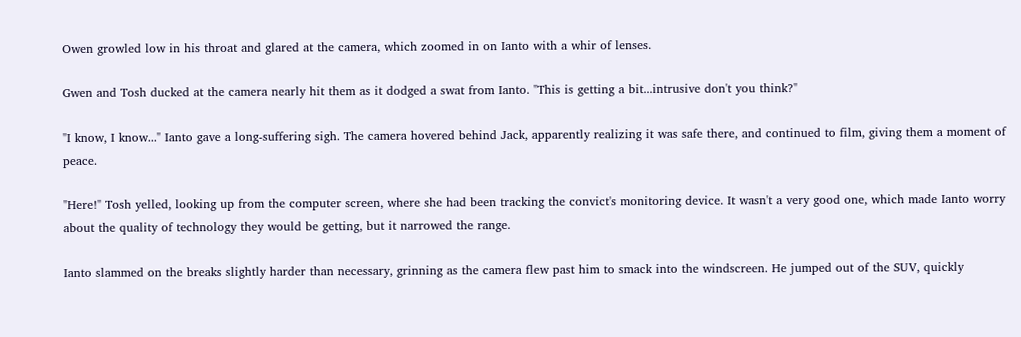Owen growled low in his throat and glared at the camera, which zoomed in on Ianto with a whir of lenses.

Gwen and Tosh ducked at the camera nearly hit them as it dodged a swat from Ianto. "This is getting a bit...intrusive don't you think?"

"I know, I know..." Ianto gave a long-suffering sigh. The camera hovered behind Jack, apparently realizing it was safe there, and continued to film, giving them a moment of peace.

"Here!" Tosh yelled, looking up from the computer screen, where she had been tracking the convict's monitoring device. It wasn't a very good one, which made Ianto worry about the quality of technology they would be getting, but it narrowed the range.

Ianto slammed on the breaks slightly harder than necessary, grinning as the camera flew past him to smack into the windscreen. He jumped out of the SUV, quickly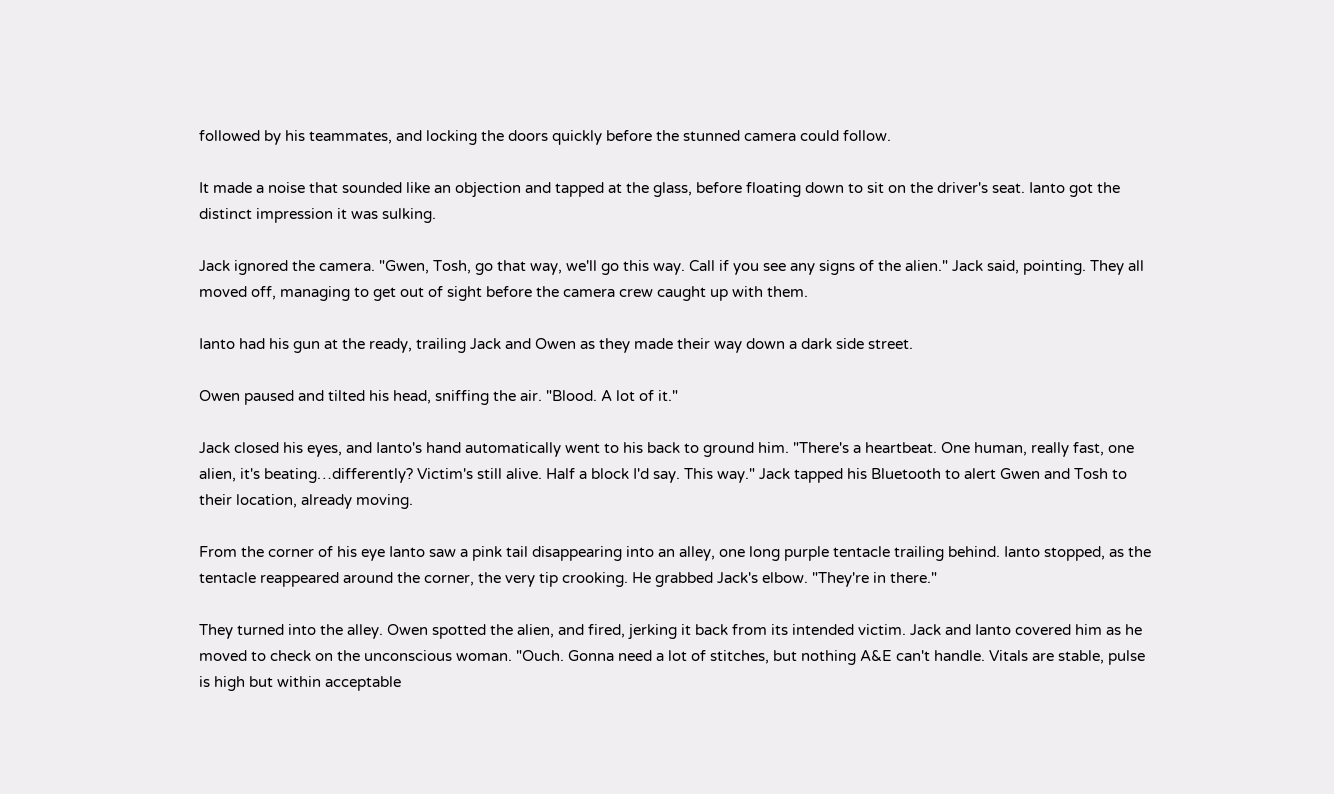followed by his teammates, and locking the doors quickly before the stunned camera could follow.

It made a noise that sounded like an objection and tapped at the glass, before floating down to sit on the driver's seat. Ianto got the distinct impression it was sulking.

Jack ignored the camera. "Gwen, Tosh, go that way, we'll go this way. Call if you see any signs of the alien." Jack said, pointing. They all moved off, managing to get out of sight before the camera crew caught up with them.

Ianto had his gun at the ready, trailing Jack and Owen as they made their way down a dark side street.

Owen paused and tilted his head, sniffing the air. "Blood. A lot of it."

Jack closed his eyes, and Ianto's hand automatically went to his back to ground him. "There's a heartbeat. One human, really fast, one alien, it's beating…differently? Victim's still alive. Half a block I'd say. This way." Jack tapped his Bluetooth to alert Gwen and Tosh to their location, already moving.

From the corner of his eye Ianto saw a pink tail disappearing into an alley, one long purple tentacle trailing behind. Ianto stopped, as the tentacle reappeared around the corner, the very tip crooking. He grabbed Jack's elbow. "They're in there."

They turned into the alley. Owen spotted the alien, and fired, jerking it back from its intended victim. Jack and Ianto covered him as he moved to check on the unconscious woman. "Ouch. Gonna need a lot of stitches, but nothing A&E can't handle. Vitals are stable, pulse is high but within acceptable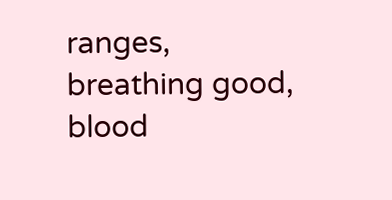ranges, breathing good, blood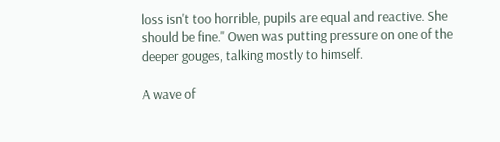loss isn't too horrible, pupils are equal and reactive. She should be fine." Owen was putting pressure on one of the deeper gouges, talking mostly to himself.

A wave of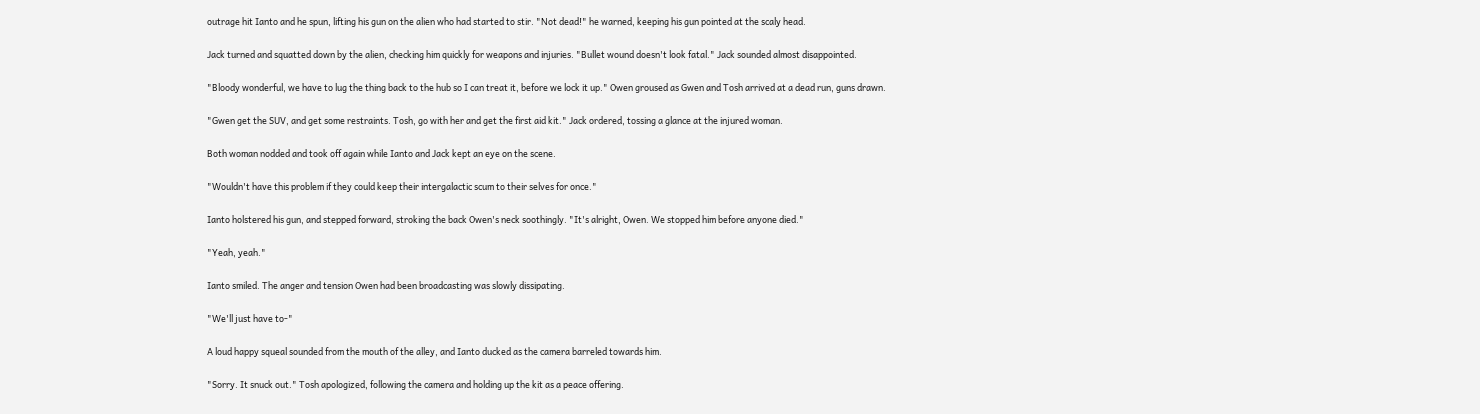outrage hit Ianto and he spun, lifting his gun on the alien who had started to stir. "Not dead!" he warned, keeping his gun pointed at the scaly head.

Jack turned and squatted down by the alien, checking him quickly for weapons and injuries. "Bullet wound doesn't look fatal." Jack sounded almost disappointed.

"Bloody wonderful, we have to lug the thing back to the hub so I can treat it, before we lock it up." Owen groused as Gwen and Tosh arrived at a dead run, guns drawn.

"Gwen get the SUV, and get some restraints. Tosh, go with her and get the first aid kit." Jack ordered, tossing a glance at the injured woman.

Both woman nodded and took off again while Ianto and Jack kept an eye on the scene.

"Wouldn't have this problem if they could keep their intergalactic scum to their selves for once."

Ianto holstered his gun, and stepped forward, stroking the back Owen's neck soothingly. "It's alright, Owen. We stopped him before anyone died."

"Yeah, yeah."

Ianto smiled. The anger and tension Owen had been broadcasting was slowly dissipating.

"We'll just have to-"

A loud happy squeal sounded from the mouth of the alley, and Ianto ducked as the camera barreled towards him.

"Sorry. It snuck out." Tosh apologized, following the camera and holding up the kit as a peace offering.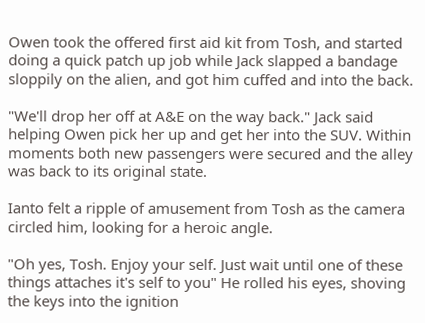Owen took the offered first aid kit from Tosh, and started doing a quick patch up job while Jack slapped a bandage sloppily on the alien, and got him cuffed and into the back.

"We'll drop her off at A&E on the way back." Jack said helping Owen pick her up and get her into the SUV. Within moments both new passengers were secured and the alley was back to its original state.

Ianto felt a ripple of amusement from Tosh as the camera circled him, looking for a heroic angle.

"Oh yes, Tosh. Enjoy your self. Just wait until one of these things attaches it's self to you" He rolled his eyes, shoving the keys into the ignition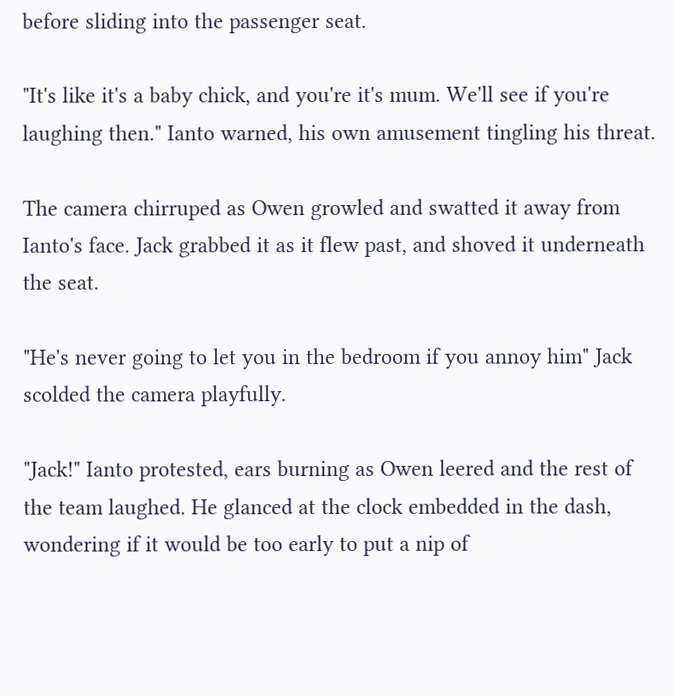before sliding into the passenger seat.

"It's like it's a baby chick, and you're it's mum. We'll see if you're laughing then." Ianto warned, his own amusement tingling his threat.

The camera chirruped as Owen growled and swatted it away from Ianto's face. Jack grabbed it as it flew past, and shoved it underneath the seat.

"He's never going to let you in the bedroom if you annoy him" Jack scolded the camera playfully.

"Jack!" Ianto protested, ears burning as Owen leered and the rest of the team laughed. He glanced at the clock embedded in the dash, wondering if it would be too early to put a nip of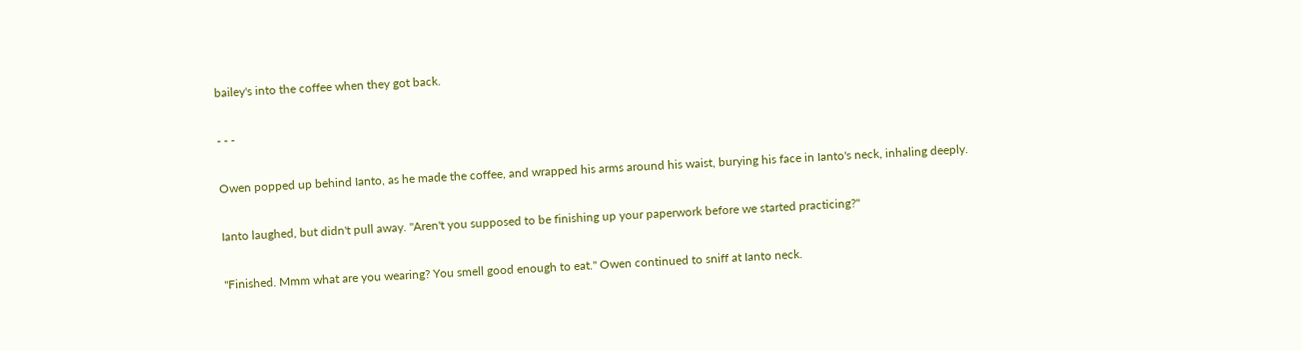bailey's into the coffee when they got back.

- - -

Owen popped up behind Ianto, as he made the coffee, and wrapped his arms around his waist, burying his face in Ianto's neck, inhaling deeply.

Ianto laughed, but didn't pull away. "Aren't you supposed to be finishing up your paperwork before we started practicing?"

"Finished. Mmm what are you wearing? You smell good enough to eat." Owen continued to sniff at Ianto neck.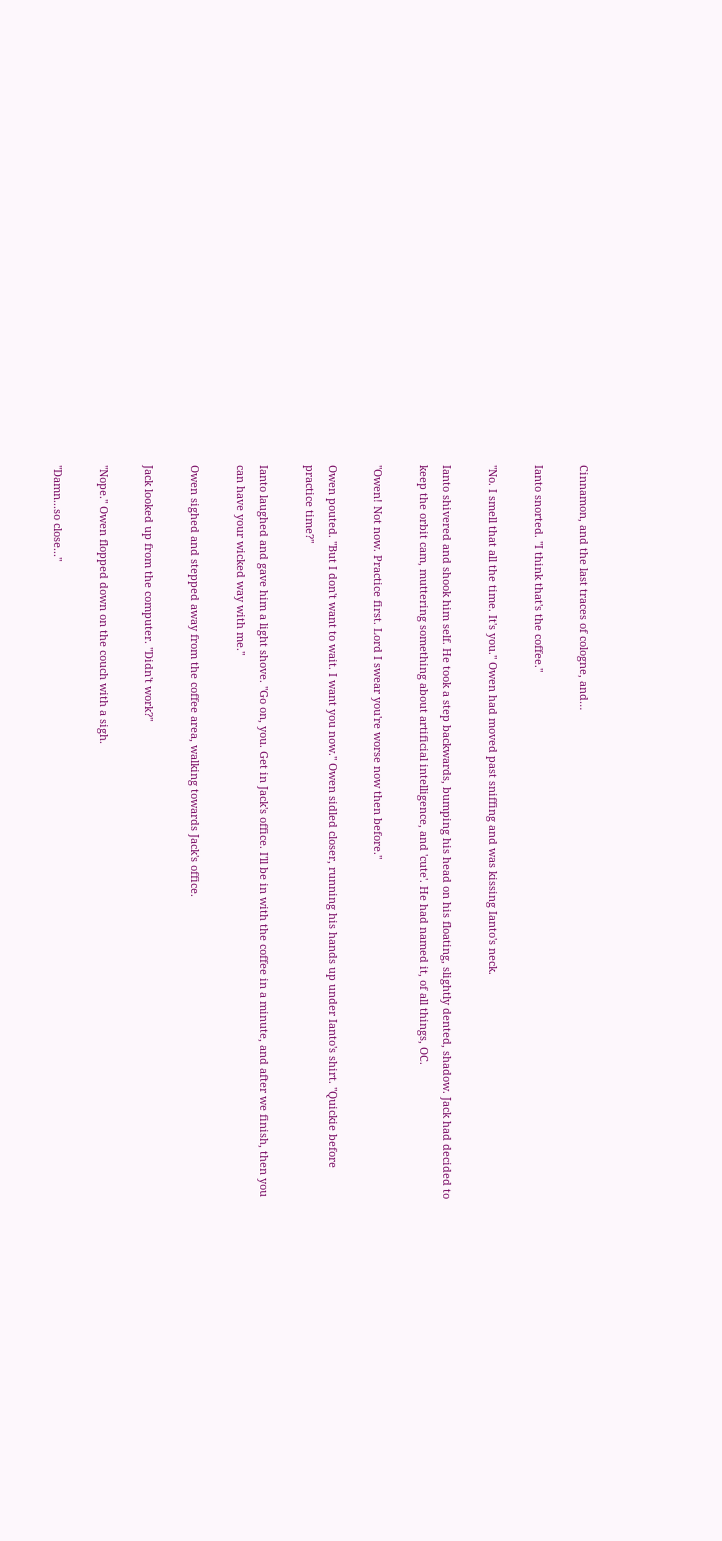Cinnamon, and the last traces of cologne, and…

Ianto snorted. "I think that's the coffee."

"No. I smell that all the time. It's you." Owen had moved past sniffing and was kissing Ianto's neck.

Ianto shivered and shook him self. He took a step backwards, bumping his head on his floating, slightly dented, shadow. Jack had decided to keep the orbit cam, muttering something about artificial intelligence, and 'cute'. He had named it, of all things, OC.

"Owen! Not now. Practice first. Lord I swear you're worse now then before."

Owen pouted. "But I don't want to wait. I want you now." Owen sidled closer, running his hands up under Ianto's shirt. "Quickie before practice time?"

Ianto laughed and gave him a light shove. "Go on, you. Get in Jack's office. I'll be in with the coffee in a minute, and after we finish, then you can have your wicked way with me."

Owen sighed and stepped away from the coffee area, walking towards Jack's office.

Jack looked up from the computer. "Didn't work?"

"Nope." Owen flopped down on the couch with a sigh.

"Damn...so close..."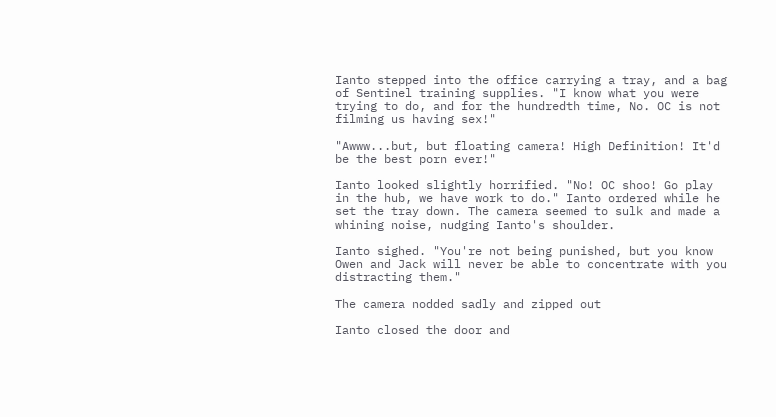Ianto stepped into the office carrying a tray, and a bag of Sentinel training supplies. "I know what you were trying to do, and for the hundredth time, No. OC is not filming us having sex!"

"Awww...but, but floating camera! High Definition! It'd be the best porn ever!"

Ianto looked slightly horrified. "No! OC shoo! Go play in the hub, we have work to do." Ianto ordered while he set the tray down. The camera seemed to sulk and made a whining noise, nudging Ianto's shoulder.

Ianto sighed. "You're not being punished, but you know Owen and Jack will never be able to concentrate with you distracting them."

The camera nodded sadly and zipped out

Ianto closed the door and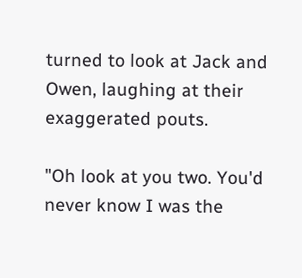turned to look at Jack and Owen, laughing at their exaggerated pouts.

"Oh look at you two. You'd never know I was the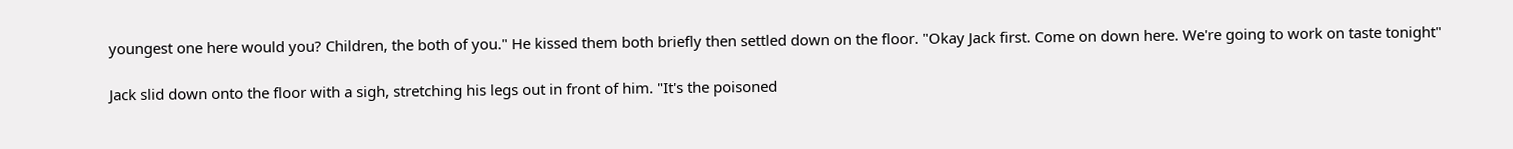youngest one here would you? Children, the both of you." He kissed them both briefly then settled down on the floor. "Okay Jack first. Come on down here. We're going to work on taste tonight"

Jack slid down onto the floor with a sigh, stretching his legs out in front of him. "It's the poisoned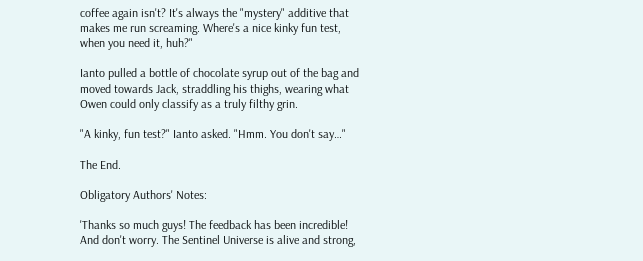coffee again isn't? It's always the "mystery" additive that makes me run screaming. Where's a nice kinky fun test, when you need it, huh?"

Ianto pulled a bottle of chocolate syrup out of the bag and moved towards Jack, straddling his thighs, wearing what Owen could only classify as a truly filthy grin.

"A kinky, fun test?" Ianto asked. "Hmm. You don't say…"

The End.

Obligatory Authors' Notes:

'Thanks so much guys! The feedback has been incredible! And don't worry. The Sentinel Universe is alive and strong,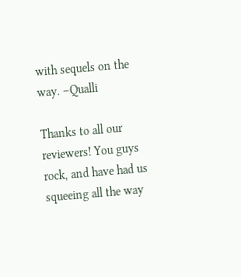with sequels on the way. –Qualli

Thanks to all our reviewers! You guys rock, and have had us squeeing all the way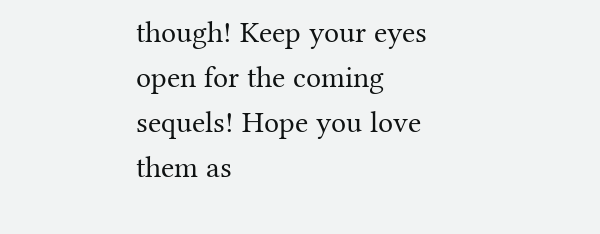though! Keep your eyes open for the coming sequels! Hope you love them as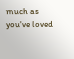much as you've loved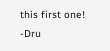this first one! -Dru